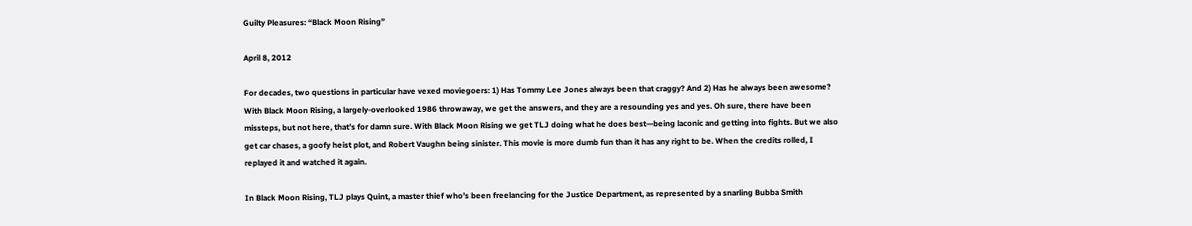Guilty Pleasures: “Black Moon Rising”

April 8, 2012

For decades, two questions in particular have vexed moviegoers: 1) Has Tommy Lee Jones always been that craggy? And 2) Has he always been awesome? With Black Moon Rising, a largely-overlooked 1986 throwaway, we get the answers, and they are a resounding yes and yes. Oh sure, there have been missteps, but not here, that’s for damn sure. With Black Moon Rising we get TLJ doing what he does best—being laconic and getting into fights. But we also get car chases, a goofy heist plot, and Robert Vaughn being sinister. This movie is more dumb fun than it has any right to be. When the credits rolled, I replayed it and watched it again.

In Black Moon Rising, TLJ plays Quint, a master thief who’s been freelancing for the Justice Department, as represented by a snarling Bubba Smith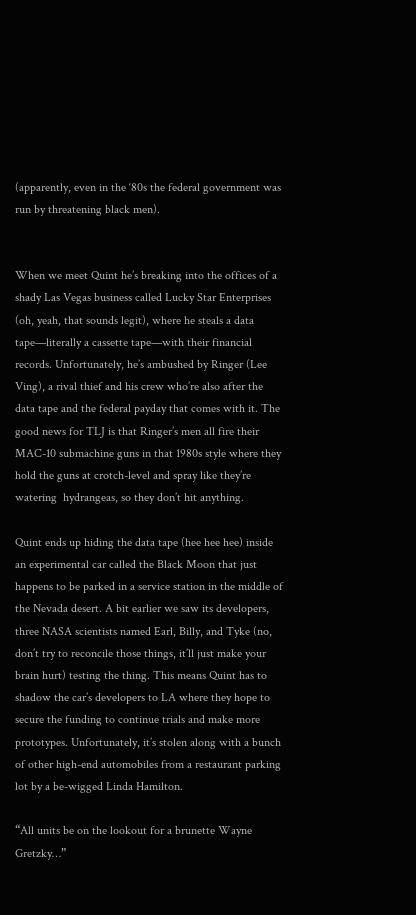(apparently, even in the ‘80s the federal government was run by threatening black men).


When we meet Quint he’s breaking into the offices of a shady Las Vegas business called Lucky Star Enterprises (oh, yeah, that sounds legit), where he steals a data tape—literally a cassette tape—with their financial records. Unfortunately, he’s ambushed by Ringer (Lee Ving), a rival thief and his crew who’re also after the data tape and the federal payday that comes with it. The good news for TLJ is that Ringer’s men all fire their MAC-10 submachine guns in that 1980s style where they hold the guns at crotch-level and spray like they’re watering  hydrangeas, so they don’t hit anything.

Quint ends up hiding the data tape (hee hee hee) inside an experimental car called the Black Moon that just happens to be parked in a service station in the middle of the Nevada desert. A bit earlier we saw its developers, three NASA scientists named Earl, Billy, and Tyke (no, don’t try to reconcile those things, it’ll just make your brain hurt) testing the thing. This means Quint has to shadow the car’s developers to LA where they hope to secure the funding to continue trials and make more prototypes. Unfortunately, it’s stolen along with a bunch of other high-end automobiles from a restaurant parking lot by a be-wigged Linda Hamilton.

“All units be on the lookout for a brunette Wayne Gretzky…”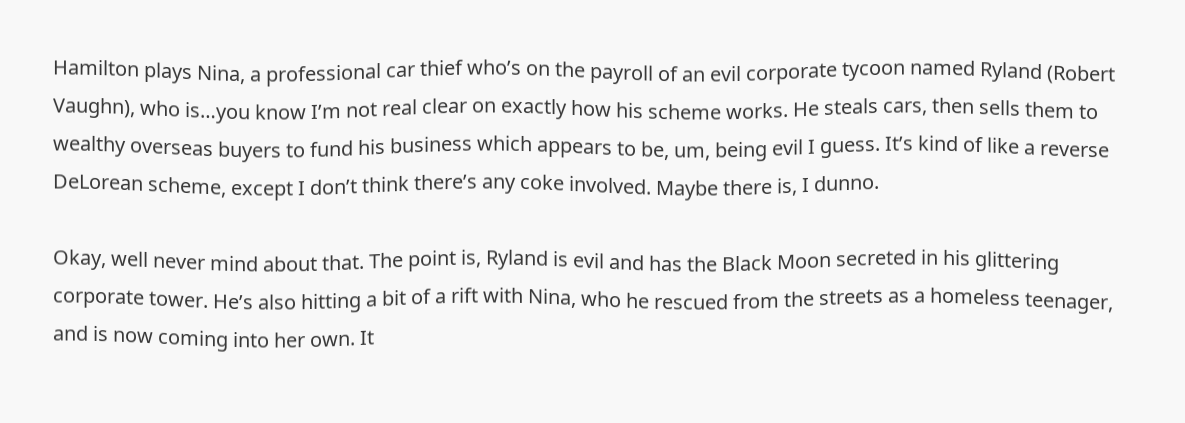Hamilton plays Nina, a professional car thief who’s on the payroll of an evil corporate tycoon named Ryland (Robert Vaughn), who is…you know I’m not real clear on exactly how his scheme works. He steals cars, then sells them to wealthy overseas buyers to fund his business which appears to be, um, being evil I guess. It’s kind of like a reverse DeLorean scheme, except I don’t think there’s any coke involved. Maybe there is, I dunno.

Okay, well never mind about that. The point is, Ryland is evil and has the Black Moon secreted in his glittering corporate tower. He’s also hitting a bit of a rift with Nina, who he rescued from the streets as a homeless teenager, and is now coming into her own. It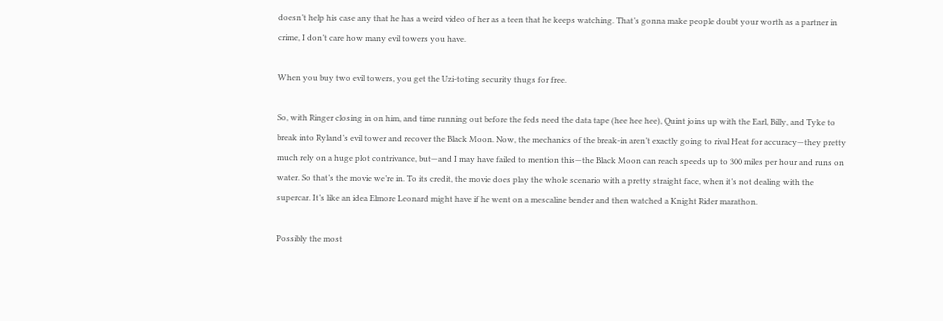doesn’t help his case any that he has a weird video of her as a teen that he keeps watching. That’s gonna make people doubt your worth as a partner in crime, I don’t care how many evil towers you have.

When you buy two evil towers, you get the Uzi-toting security thugs for free.

So, with Ringer closing in on him, and time running out before the feds need the data tape (hee hee hee), Quint joins up with the Earl, Billy, and Tyke to break into Ryland’s evil tower and recover the Black Moon. Now, the mechanics of the break-in aren’t exactly going to rival Heat for accuracy—they pretty much rely on a huge plot contrivance, but—and I may have failed to mention this—the Black Moon can reach speeds up to 300 miles per hour and runs on water. So that’s the movie we’re in. To its credit, the movie does play the whole scenario with a pretty straight face, when it’s not dealing with the supercar. It’s like an idea Elmore Leonard might have if he went on a mescaline bender and then watched a Knight Rider marathon.

Possibly the most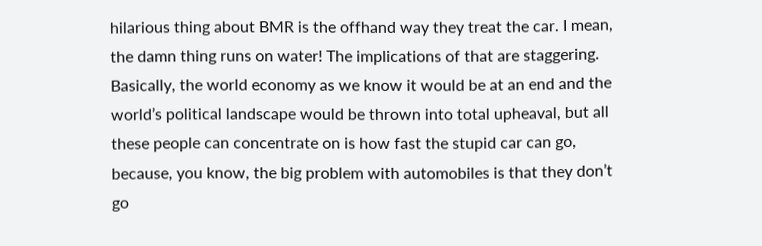hilarious thing about BMR is the offhand way they treat the car. I mean, the damn thing runs on water! The implications of that are staggering. Basically, the world economy as we know it would be at an end and the world’s political landscape would be thrown into total upheaval, but all these people can concentrate on is how fast the stupid car can go, because, you know, the big problem with automobiles is that they don’t go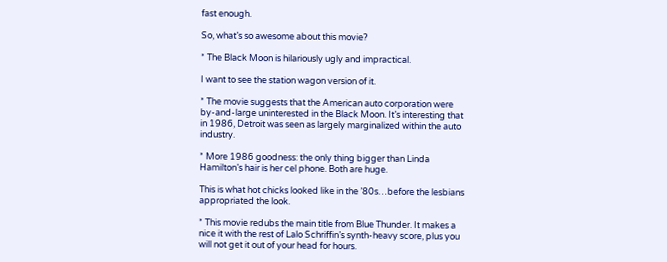fast enough.

So, what’s so awesome about this movie?

* The Black Moon is hilariously ugly and impractical.

I want to see the station wagon version of it.

* The movie suggests that the American auto corporation were by-and-large uninterested in the Black Moon. It’s interesting that in 1986, Detroit was seen as largely marginalized within the auto industry.

* More 1986 goodness: the only thing bigger than Linda Hamilton’s hair is her cel phone. Both are huge.

This is what hot chicks looked like in the ’80s…before the lesbians appropriated the look.

* This movie redubs the main title from Blue Thunder. It makes a nice it with the rest of Lalo Schriffin’s synth-heavy score, plus you will not get it out of your head for hours.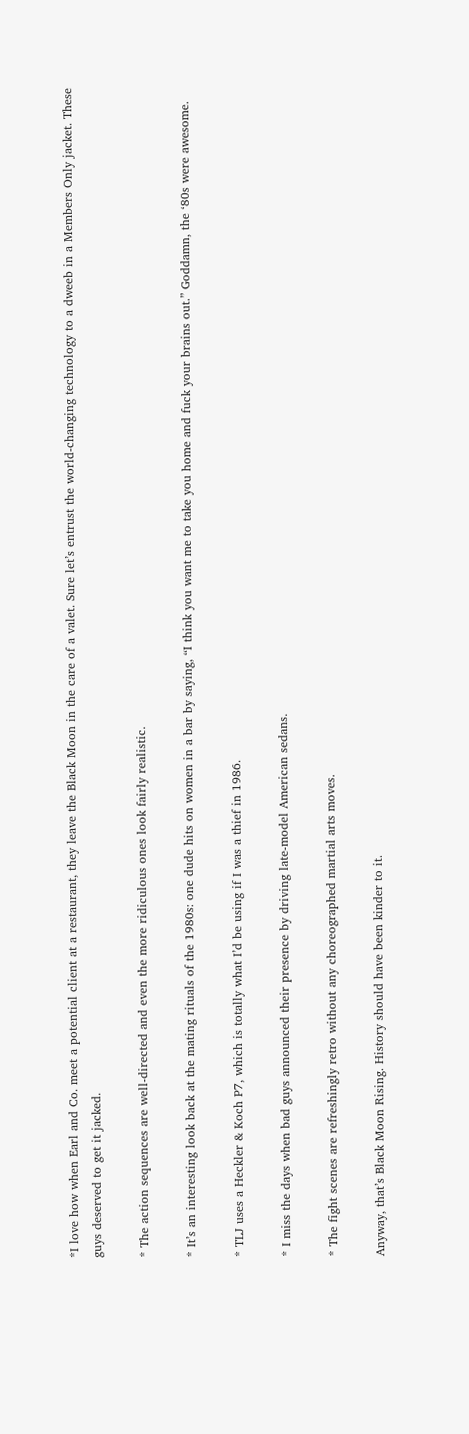*I love how when Earl and Co. meet a potential client at a restaurant, they leave the Black Moon in the care of a valet. Sure let’s entrust the world-changing technology to a dweeb in a Members Only jacket. These guys deserved to get it jacked.

* The action sequences are well-directed and even the more ridiculous ones look fairly realistic.

* It’s an interesting look back at the mating rituals of the 1980s: one dude hits on women in a bar by saying, “I think you want me to take you home and fuck your brains out.” Goddamn, the ‘80s were awesome.

* TLJ uses a Heckler & Koch P7, which is totally what I’d be using if I was a thief in 1986.

* I miss the days when bad guys announced their presence by driving late-model American sedans.

* The fight scenes are refreshingly retro without any choreographed martial arts moves.

Anyway, that’s Black Moon Rising. History should have been kinder to it.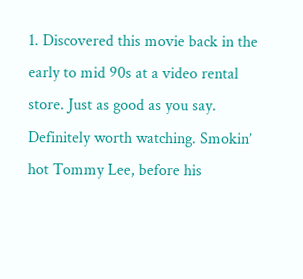1. Discovered this movie back in the early to mid 90s at a video rental store. Just as good as you say. Definitely worth watching. Smokin’ hot Tommy Lee, before his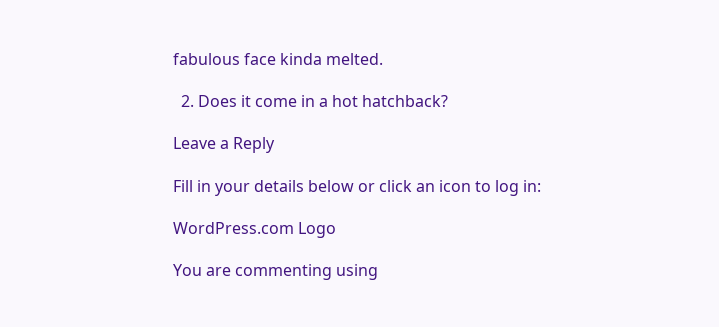fabulous face kinda melted.

  2. Does it come in a hot hatchback?

Leave a Reply

Fill in your details below or click an icon to log in:

WordPress.com Logo

You are commenting using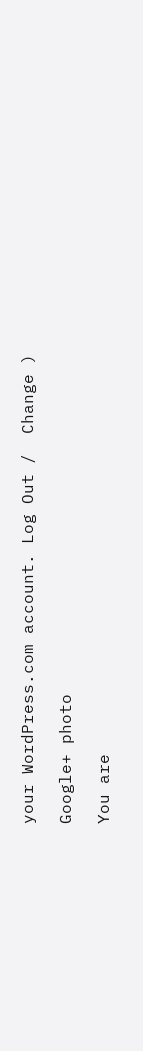your WordPress.com account. Log Out /  Change )

Google+ photo

You are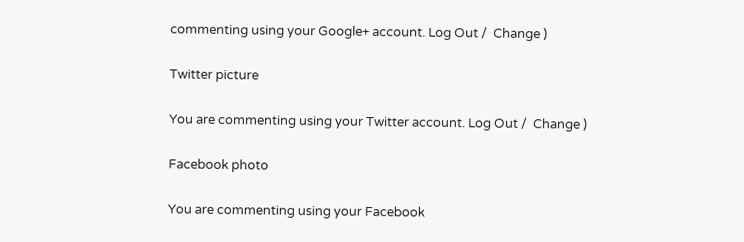commenting using your Google+ account. Log Out /  Change )

Twitter picture

You are commenting using your Twitter account. Log Out /  Change )

Facebook photo

You are commenting using your Facebook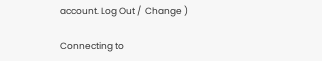account. Log Out /  Change )

Connecting to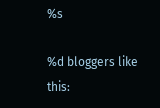%s

%d bloggers like this: